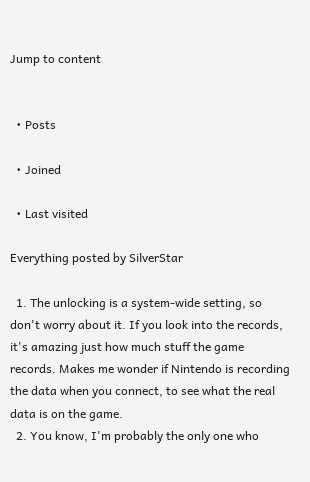Jump to content


  • Posts

  • Joined

  • Last visited

Everything posted by SilverStar

  1. The unlocking is a system-wide setting, so don't worry about it. If you look into the records, it's amazing just how much stuff the game records. Makes me wonder if Nintendo is recording the data when you connect, to see what the real data is on the game.
  2. You know, I'm probably the only one who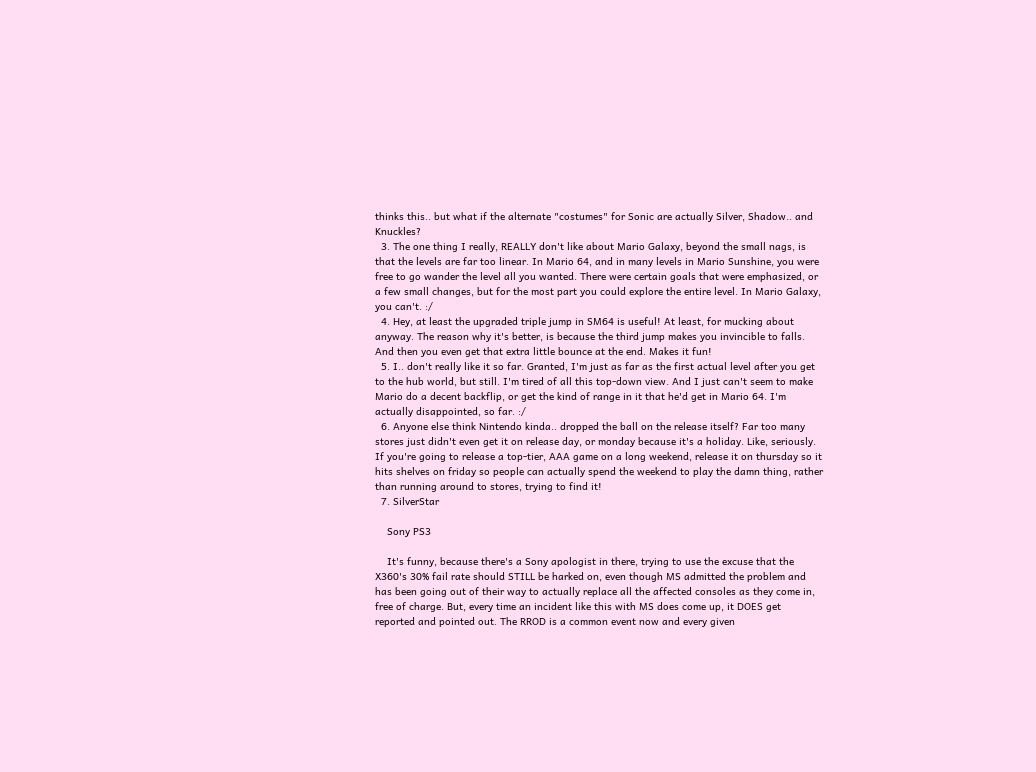thinks this.. but what if the alternate "costumes" for Sonic are actually Silver, Shadow.. and Knuckles?
  3. The one thing I really, REALLY don't like about Mario Galaxy, beyond the small nags, is that the levels are far too linear. In Mario 64, and in many levels in Mario Sunshine, you were free to go wander the level all you wanted. There were certain goals that were emphasized, or a few small changes, but for the most part you could explore the entire level. In Mario Galaxy, you can't. :/
  4. Hey, at least the upgraded triple jump in SM64 is useful! At least, for mucking about anyway. The reason why it's better, is because the third jump makes you invincible to falls. And then you even get that extra little bounce at the end. Makes it fun!
  5. I.. don't really like it so far. Granted, I'm just as far as the first actual level after you get to the hub world, but still. I'm tired of all this top-down view. And I just can't seem to make Mario do a decent backflip, or get the kind of range in it that he'd get in Mario 64. I'm actually disappointed, so far. :/
  6. Anyone else think Nintendo kinda.. dropped the ball on the release itself? Far too many stores just didn't even get it on release day, or monday because it's a holiday. Like, seriously. If you're going to release a top-tier, AAA game on a long weekend, release it on thursday so it hits shelves on friday so people can actually spend the weekend to play the damn thing, rather than running around to stores, trying to find it!
  7. SilverStar

    Sony PS3

    It's funny, because there's a Sony apologist in there, trying to use the excuse that the X360's 30% fail rate should STILL be harked on, even though MS admitted the problem and has been going out of their way to actually replace all the affected consoles as they come in, free of charge. But, every time an incident like this with MS does come up, it DOES get reported and pointed out. The RROD is a common event now and every given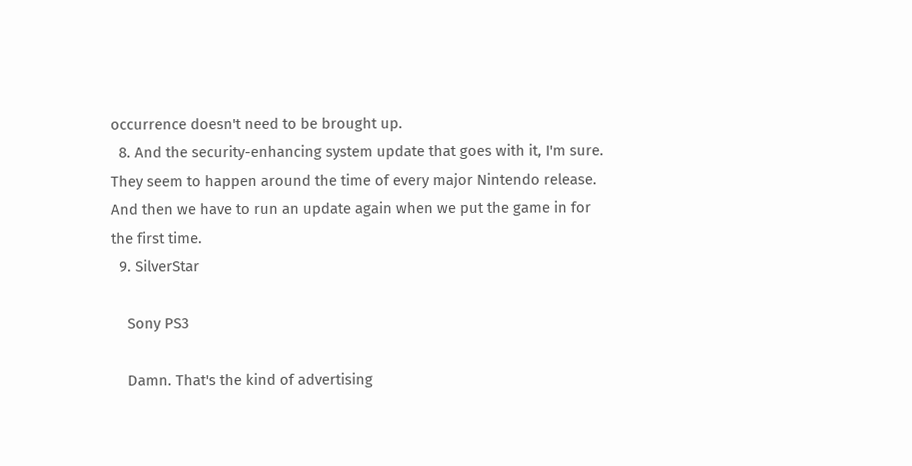occurrence doesn't need to be brought up.
  8. And the security-enhancing system update that goes with it, I'm sure. They seem to happen around the time of every major Nintendo release. And then we have to run an update again when we put the game in for the first time.
  9. SilverStar

    Sony PS3

    Damn. That's the kind of advertising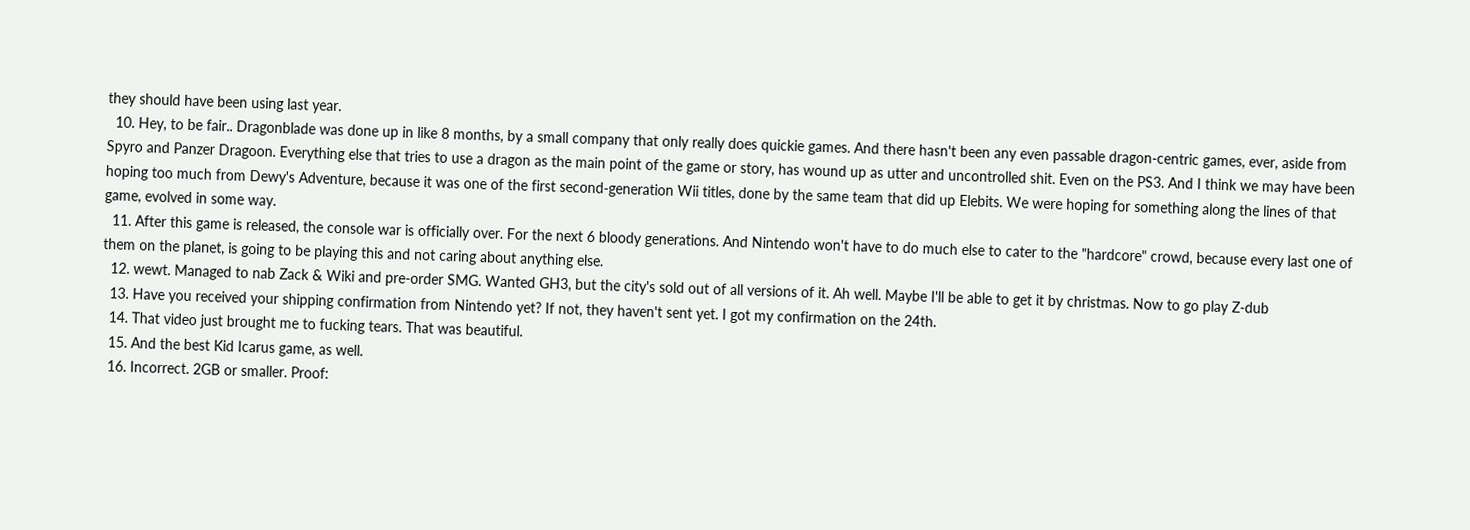they should have been using last year.
  10. Hey, to be fair.. Dragonblade was done up in like 8 months, by a small company that only really does quickie games. And there hasn't been any even passable dragon-centric games, ever, aside from Spyro and Panzer Dragoon. Everything else that tries to use a dragon as the main point of the game or story, has wound up as utter and uncontrolled shit. Even on the PS3. And I think we may have been hoping too much from Dewy's Adventure, because it was one of the first second-generation Wii titles, done by the same team that did up Elebits. We were hoping for something along the lines of that game, evolved in some way.
  11. After this game is released, the console war is officially over. For the next 6 bloody generations. And Nintendo won't have to do much else to cater to the "hardcore" crowd, because every last one of them on the planet, is going to be playing this and not caring about anything else.
  12. wewt. Managed to nab Zack & Wiki and pre-order SMG. Wanted GH3, but the city's sold out of all versions of it. Ah well. Maybe I'll be able to get it by christmas. Now to go play Z-dub
  13. Have you received your shipping confirmation from Nintendo yet? If not, they haven't sent yet. I got my confirmation on the 24th.
  14. That video just brought me to fucking tears. That was beautiful.
  15. And the best Kid Icarus game, as well.
  16. Incorrect. 2GB or smaller. Proof: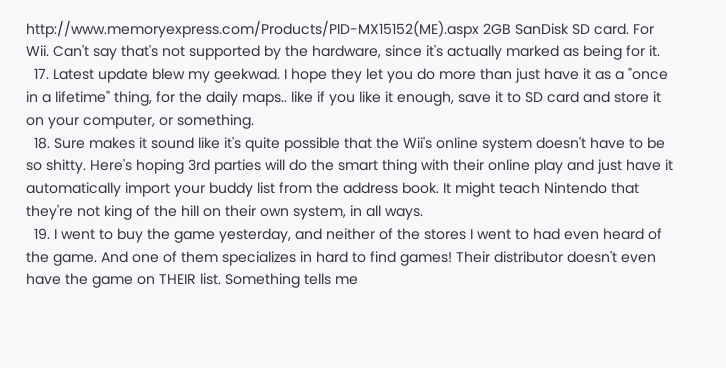http://www.memoryexpress.com/Products/PID-MX15152(ME).aspx 2GB SanDisk SD card. For Wii. Can't say that's not supported by the hardware, since it's actually marked as being for it.
  17. Latest update blew my geekwad. I hope they let you do more than just have it as a "once in a lifetime" thing, for the daily maps.. like if you like it enough, save it to SD card and store it on your computer, or something.
  18. Sure makes it sound like it's quite possible that the Wii's online system doesn't have to be so shitty. Here's hoping 3rd parties will do the smart thing with their online play and just have it automatically import your buddy list from the address book. It might teach Nintendo that they're not king of the hill on their own system, in all ways.
  19. I went to buy the game yesterday, and neither of the stores I went to had even heard of the game. And one of them specializes in hard to find games! Their distributor doesn't even have the game on THEIR list. Something tells me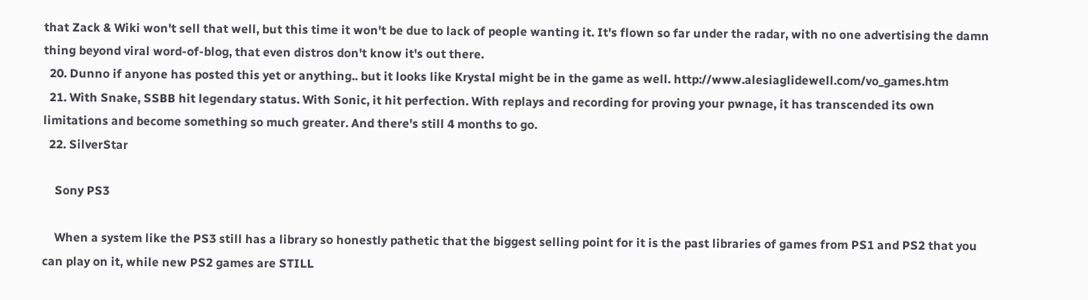that Zack & Wiki won't sell that well, but this time it won't be due to lack of people wanting it. It's flown so far under the radar, with no one advertising the damn thing beyond viral word-of-blog, that even distros don't know it's out there.
  20. Dunno if anyone has posted this yet or anything.. but it looks like Krystal might be in the game as well. http://www.alesiaglidewell.com/vo_games.htm
  21. With Snake, SSBB hit legendary status. With Sonic, it hit perfection. With replays and recording for proving your pwnage, it has transcended its own limitations and become something so much greater. And there's still 4 months to go.
  22. SilverStar

    Sony PS3

    When a system like the PS3 still has a library so honestly pathetic that the biggest selling point for it is the past libraries of games from PS1 and PS2 that you can play on it, while new PS2 games are STILL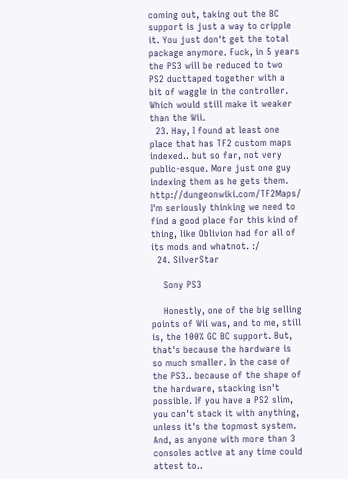coming out, taking out the BC support is just a way to cripple it. You just don't get the total package anymore. Fuck, in 5 years the PS3 will be reduced to two PS2 ducttaped together with a bit of waggle in the controller. Which would still make it weaker than the Wii.
  23. Hay, I found at least one place that has TF2 custom maps indexed.. but so far, not very public-esque. More just one guy indexing them as he gets them. http://dungeonwiki.com/TF2Maps/ I'm seriously thinking we need to find a good place for this kind of thing, like Oblivion had for all of its mods and whatnot. :/
  24. SilverStar

    Sony PS3

    Honestly, one of the big selling points of Wii was, and to me, still is, the 100% GC BC support. But, that's because the hardware is so much smaller. In the case of the PS3.. because of the shape of the hardware, stacking isn't possible. If you have a PS2 slim, you can't stack it with anything, unless it's the topmost system. And, as anyone with more than 3 consoles active at any time could attest to..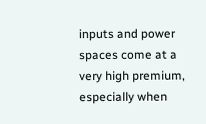inputs and power spaces come at a very high premium, especially when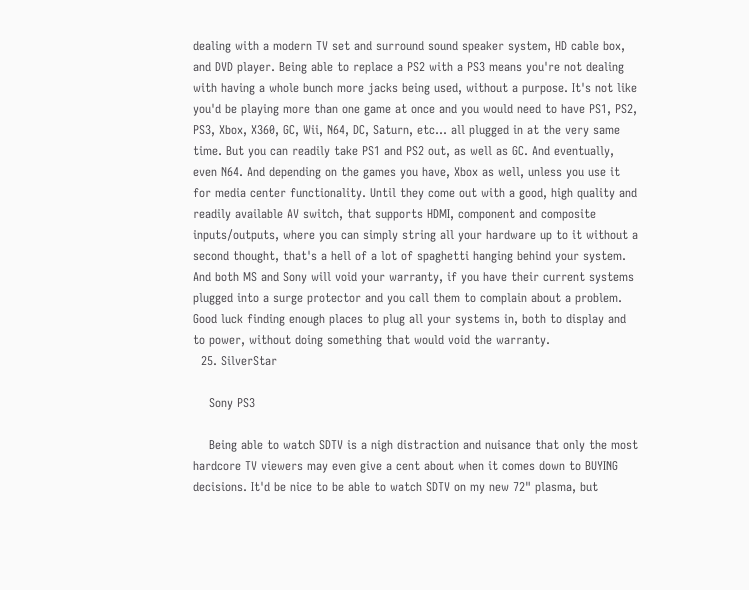dealing with a modern TV set and surround sound speaker system, HD cable box, and DVD player. Being able to replace a PS2 with a PS3 means you're not dealing with having a whole bunch more jacks being used, without a purpose. It's not like you'd be playing more than one game at once and you would need to have PS1, PS2, PS3, Xbox, X360, GC, Wii, N64, DC, Saturn, etc... all plugged in at the very same time. But you can readily take PS1 and PS2 out, as well as GC. And eventually, even N64. And depending on the games you have, Xbox as well, unless you use it for media center functionality. Until they come out with a good, high quality and readily available AV switch, that supports HDMI, component and composite inputs/outputs, where you can simply string all your hardware up to it without a second thought, that's a hell of a lot of spaghetti hanging behind your system. And both MS and Sony will void your warranty, if you have their current systems plugged into a surge protector and you call them to complain about a problem. Good luck finding enough places to plug all your systems in, both to display and to power, without doing something that would void the warranty.
  25. SilverStar

    Sony PS3

    Being able to watch SDTV is a nigh distraction and nuisance that only the most hardcore TV viewers may even give a cent about when it comes down to BUYING decisions. It'd be nice to be able to watch SDTV on my new 72" plasma, but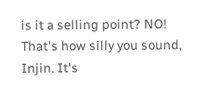is it a selling point? NO! That's how silly you sound, Injin. It's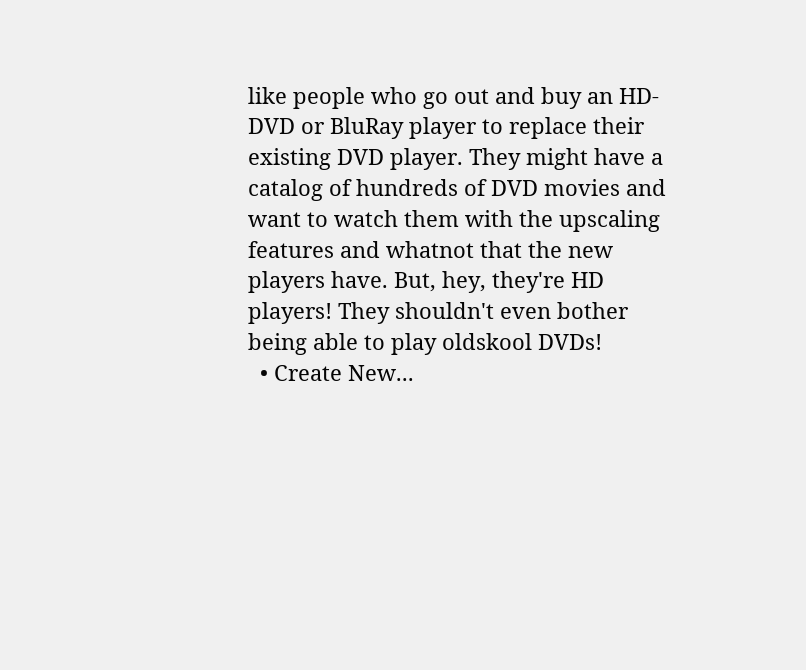like people who go out and buy an HD-DVD or BluRay player to replace their existing DVD player. They might have a catalog of hundreds of DVD movies and want to watch them with the upscaling features and whatnot that the new players have. But, hey, they're HD players! They shouldn't even bother being able to play oldskool DVDs!
  • Create New...